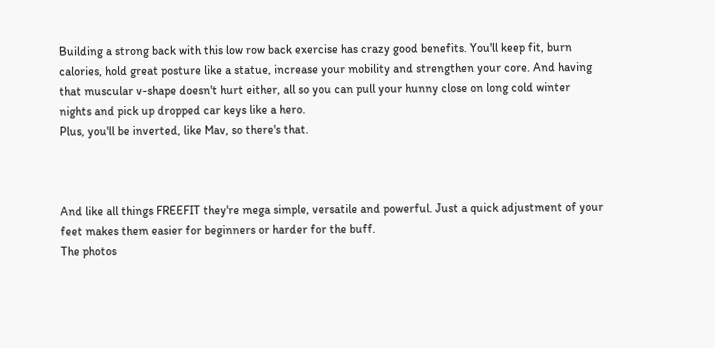Building a strong back with this low row back exercise has crazy good benefits. You'll keep fit, burn calories, hold great posture like a statue, increase your mobility and strengthen your core. And having that muscular v-shape doesn't hurt either, all so you can pull your hunny close on long cold winter nights and pick up dropped car keys like a hero.
Plus, you'll be inverted, like Mav, so there's that.



And like all things FREEFIT they're mega simple, versatile and powerful. Just a quick adjustment of your feet makes them easier for beginners or harder for the buff.
The photos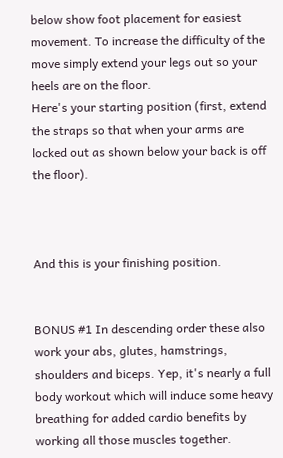below show foot placement for easiest movement. To increase the difficulty of the move simply extend your legs out so your heels are on the floor.
Here's your starting position (first, extend the straps so that when your arms are locked out as shown below your back is off the floor).



And this is your finishing position.


BONUS #1 In descending order these also work your abs, glutes, hamstrings, shoulders and biceps. Yep, it's nearly a full body workout which will induce some heavy breathing for added cardio benefits by working all those muscles together.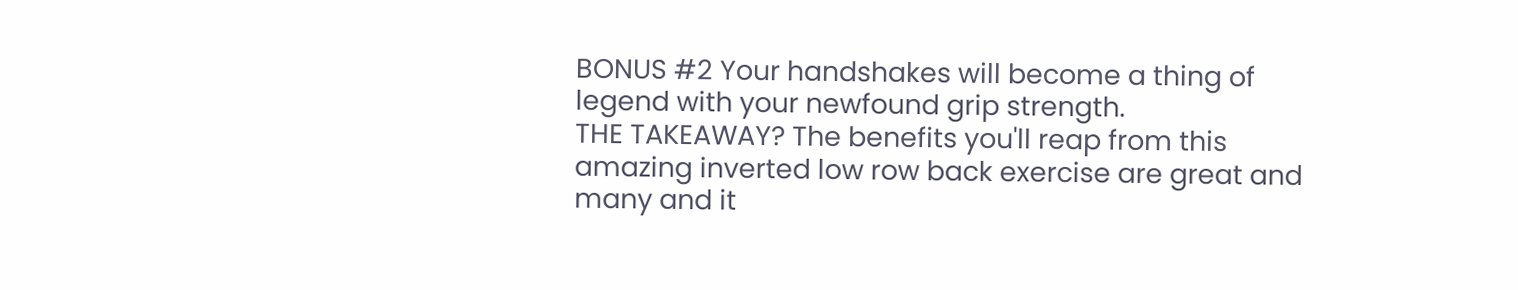BONUS #2 Your handshakes will become a thing of legend with your newfound grip strength.
THE TAKEAWAY? The benefits you'll reap from this amazing inverted low row back exercise are great and many and it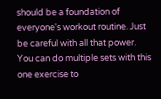should be a foundation of everyone's workout routine. Just be careful with all that power.
You can do multiple sets with this one exercise to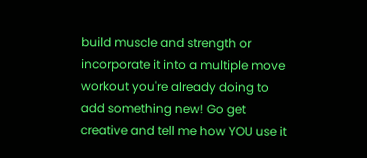build muscle and strength or incorporate it into a multiple move workout you're already doing to add something new! Go get creative and tell me how YOU use it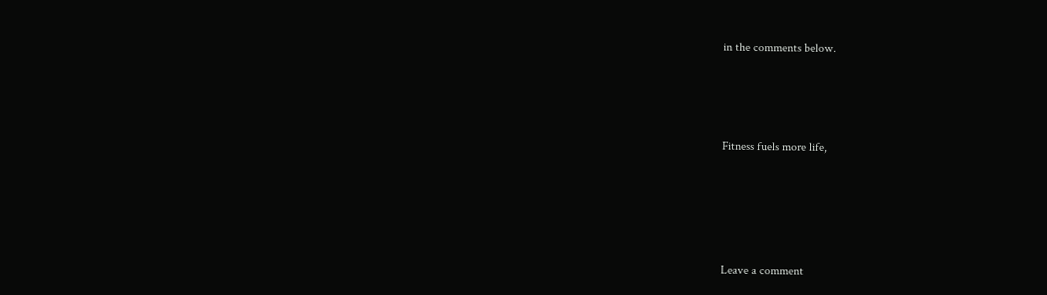in the comments below.



Fitness fuels more life,




Leave a comment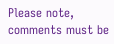Please note, comments must be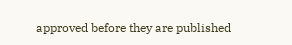approved before they are published